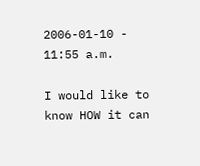2006-01-10 - 11:55 a.m.

I would like to know HOW it can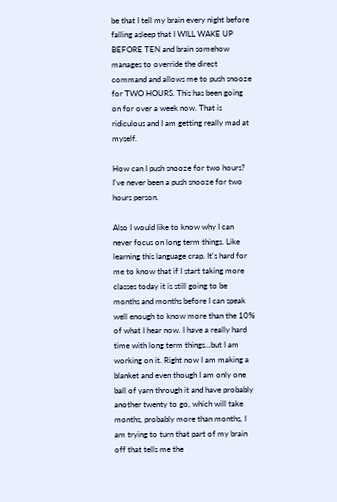be that I tell my brain every night before falling asleep that I WILL WAKE UP BEFORE TEN and brain somehow manages to override the direct command and allows me to push snooze for TWO HOURS. This has been going on for over a week now. That is ridiculous and I am getting really mad at myself.

How can I push snooze for two hours? I've never been a push snooze for two hours person.

Also I would like to know why I can never focus on long term things. Like learning this language crap. It's hard for me to know that if I start taking more classes today it is still going to be months and months before I can speak well enough to know more than the 10% of what I hear now. I have a really hard time with long term things...but I am working on it. Right now I am making a blanket and even though I am only one ball of yarn through it and have probably another twenty to go, which will take months, probably more than months, I am trying to turn that part of my brain off that tells me the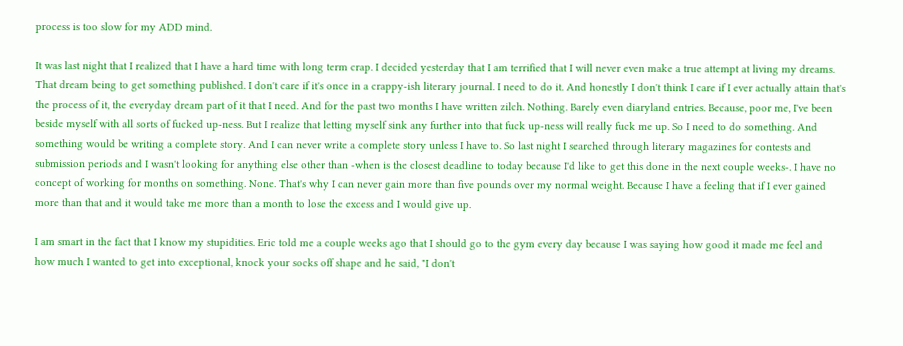process is too slow for my ADD mind.

It was last night that I realized that I have a hard time with long term crap. I decided yesterday that I am terrified that I will never even make a true attempt at living my dreams. That dream being to get something published. I don't care if it's once in a crappy-ish literary journal. I need to do it. And honestly I don't think I care if I ever actually attain that's the process of it, the everyday dream part of it that I need. And for the past two months I have written zilch. Nothing. Barely even diaryland entries. Because, poor me, I've been beside myself with all sorts of fucked up-ness. But I realize that letting myself sink any further into that fuck up-ness will really fuck me up. So I need to do something. And something would be writing a complete story. And I can never write a complete story unless I have to. So last night I searched through literary magazines for contests and submission periods and I wasn't looking for anything else other than -when is the closest deadline to today because I'd like to get this done in the next couple weeks-. I have no concept of working for months on something. None. That's why I can never gain more than five pounds over my normal weight. Because I have a feeling that if I ever gained more than that and it would take me more than a month to lose the excess and I would give up.

I am smart in the fact that I know my stupidities. Eric told me a couple weeks ago that I should go to the gym every day because I was saying how good it made me feel and how much I wanted to get into exceptional, knock your socks off shape and he said, "I don't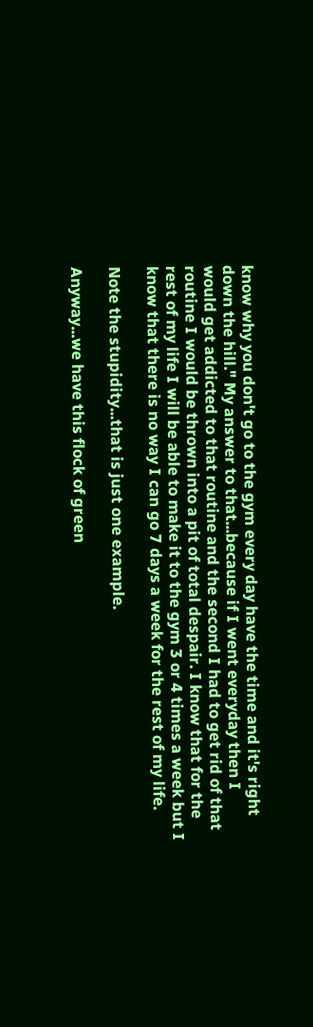know why you don't go to the gym every day have the time and it's right down the hill." My answer to that...because if I went everyday then I would get addicted to that routine and the second I had to get rid of that routine I would be thrown into a pit of total despair. I know that for the rest of my life I will be able to make it to the gym 3 or 4 times a week but I know that there is no way I can go 7 days a week for the rest of my life.

Note the stupidity...that is just one example.

Anyway...we have this flock of green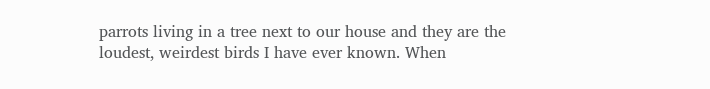parrots living in a tree next to our house and they are the loudest, weirdest birds I have ever known. When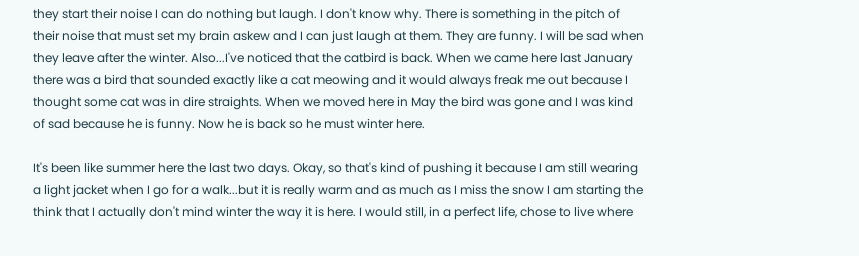they start their noise I can do nothing but laugh. I don't know why. There is something in the pitch of their noise that must set my brain askew and I can just laugh at them. They are funny. I will be sad when they leave after the winter. Also...I've noticed that the catbird is back. When we came here last January there was a bird that sounded exactly like a cat meowing and it would always freak me out because I thought some cat was in dire straights. When we moved here in May the bird was gone and I was kind of sad because he is funny. Now he is back so he must winter here.

It's been like summer here the last two days. Okay, so that's kind of pushing it because I am still wearing a light jacket when I go for a walk...but it is really warm and as much as I miss the snow I am starting the think that I actually don't mind winter the way it is here. I would still, in a perfect life, chose to live where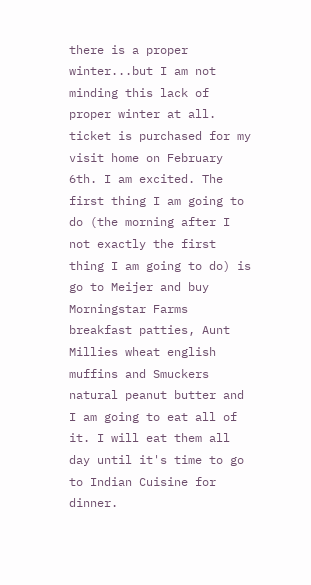there is a proper winter...but I am not minding this lack of proper winter at all. ticket is purchased for my visit home on February 6th. I am excited. The first thing I am going to do (the morning after I not exactly the first thing I am going to do) is go to Meijer and buy Morningstar Farms breakfast patties, Aunt Millies wheat english muffins and Smuckers natural peanut butter and I am going to eat all of it. I will eat them all day until it's time to go to Indian Cuisine for dinner.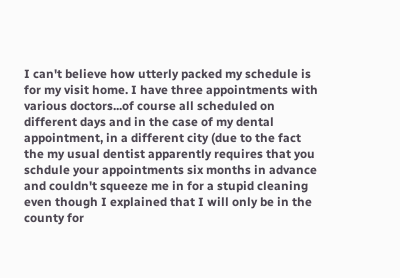I can't believe how utterly packed my schedule is for my visit home. I have three appointments with various doctors...of course all scheduled on different days and in the case of my dental appointment, in a different city (due to the fact the my usual dentist apparently requires that you schdule your appointments six months in advance and couldn't squeeze me in for a stupid cleaning even though I explained that I will only be in the county for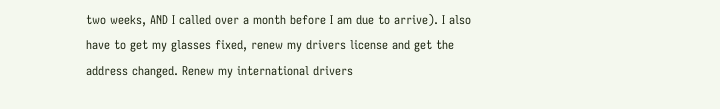two weeks, AND I called over a month before I am due to arrive). I also have to get my glasses fixed, renew my drivers license and get the address changed. Renew my international drivers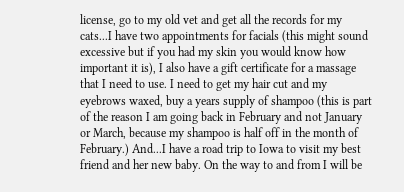license, go to my old vet and get all the records for my cats...I have two appointments for facials (this might sound excessive but if you had my skin you would know how important it is), I also have a gift certificate for a massage that I need to use. I need to get my hair cut and my eyebrows waxed, buy a years supply of shampoo (this is part of the reason I am going back in February and not January or March, because my shampoo is half off in the month of February.) And...I have a road trip to Iowa to visit my best friend and her new baby. On the way to and from I will be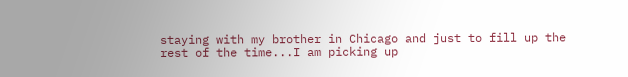staying with my brother in Chicago and just to fill up the rest of the time...I am picking up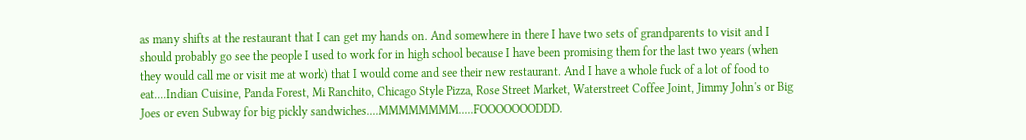as many shifts at the restaurant that I can get my hands on. And somewhere in there I have two sets of grandparents to visit and I should probably go see the people I used to work for in high school because I have been promising them for the last two years (when they would call me or visit me at work) that I would come and see their new restaurant. And I have a whole fuck of a lot of food to eat....Indian Cuisine, Panda Forest, Mi Ranchito, Chicago Style Pizza, Rose Street Market, Waterstreet Coffee Joint, Jimmy John's or Big Joes or even Subway for big pickly sandwiches....MMMMMMMM.....FOOOOOOODDD.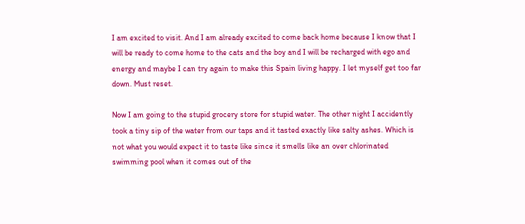I am excited to visit. And I am already excited to come back home because I know that I will be ready to come home to the cats and the boy and I will be recharged with ego and energy and maybe I can try again to make this Spain living happy. I let myself get too far down. Must reset.

Now I am going to the stupid grocery store for stupid water. The other night I accidently took a tiny sip of the water from our taps and it tasted exactly like salty ashes. Which is not what you would expect it to taste like since it smells like an over chlorinated swimming pool when it comes out of the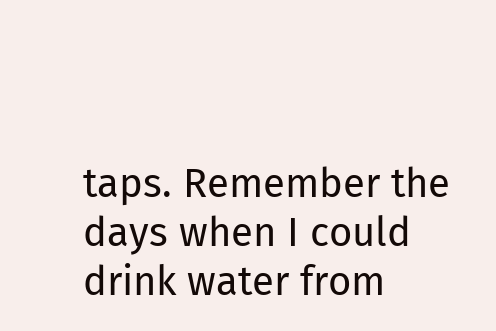taps. Remember the days when I could drink water from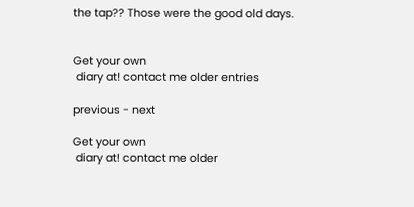the tap?? Those were the good old days.


Get your own
 diary at! contact me older entries

previous - next

Get your own
 diary at! contact me older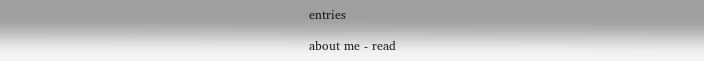entries

about me - read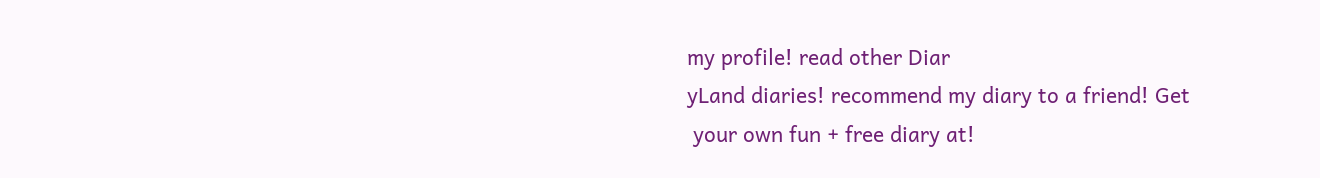my profile! read other Diar
yLand diaries! recommend my diary to a friend! Get
 your own fun + free diary at!